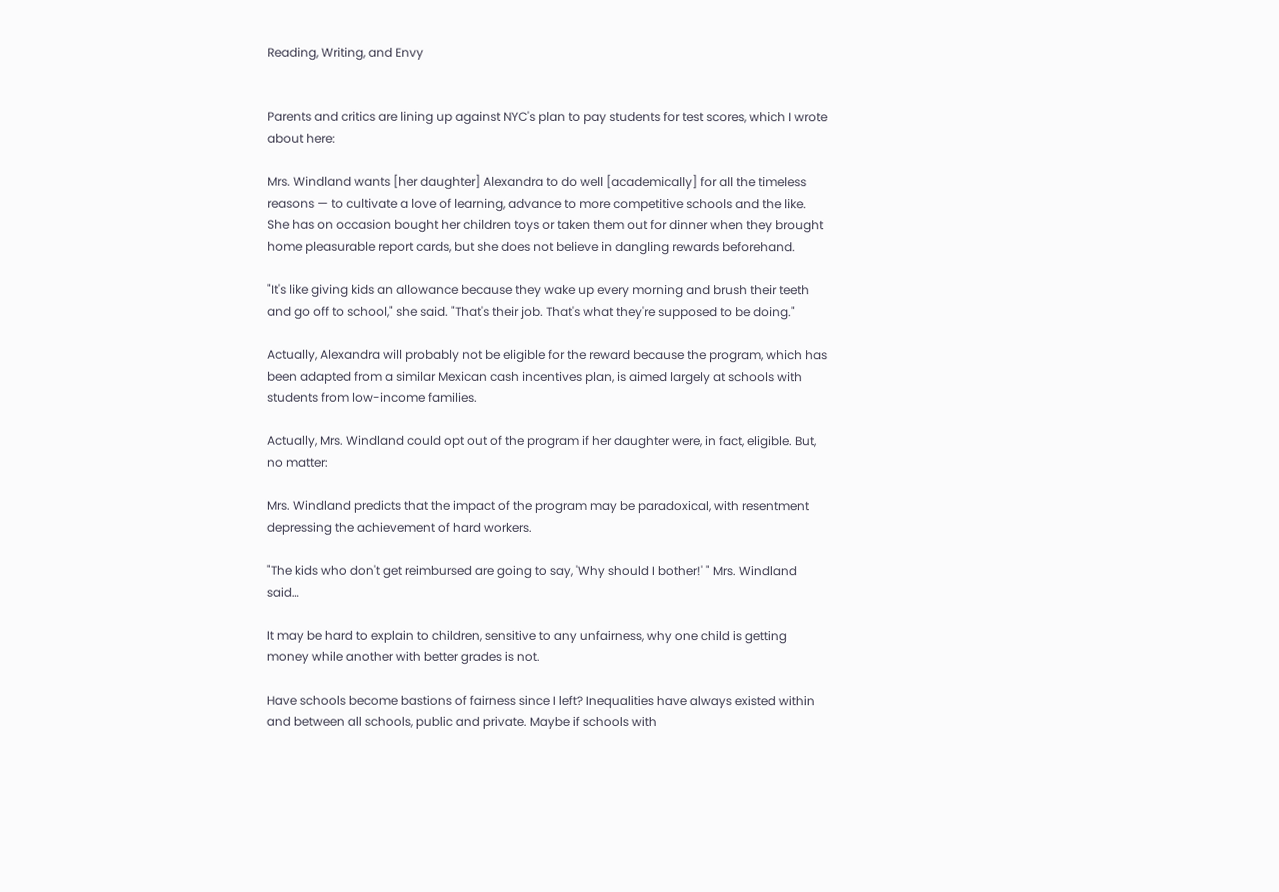Reading, Writing, and Envy


Parents and critics are lining up against NYC's plan to pay students for test scores, which I wrote about here:

Mrs. Windland wants [her daughter] Alexandra to do well [academically] for all the timeless reasons — to cultivate a love of learning, advance to more competitive schools and the like. She has on occasion bought her children toys or taken them out for dinner when they brought home pleasurable report cards, but she does not believe in dangling rewards beforehand.

"It's like giving kids an allowance because they wake up every morning and brush their teeth and go off to school," she said. "That's their job. That's what they're supposed to be doing."

Actually, Alexandra will probably not be eligible for the reward because the program, which has been adapted from a similar Mexican cash incentives plan, is aimed largely at schools with students from low-income families.

Actually, Mrs. Windland could opt out of the program if her daughter were, in fact, eligible. But, no matter:

Mrs. Windland predicts that the impact of the program may be paradoxical, with resentment depressing the achievement of hard workers.

"The kids who don't get reimbursed are going to say, 'Why should I bother!' " Mrs. Windland said…

It may be hard to explain to children, sensitive to any unfairness, why one child is getting money while another with better grades is not.

Have schools become bastions of fairness since I left? Inequalities have always existed within and between all schools, public and private. Maybe if schools with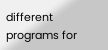different programs for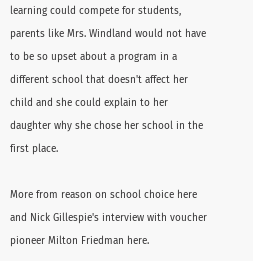learning could compete for students, parents like Mrs. Windland would not have to be so upset about a program in a different school that doesn't affect her child and she could explain to her daughter why she chose her school in the first place.

More from reason on school choice here and Nick Gillespie's interview with voucher pioneer Milton Friedman here.